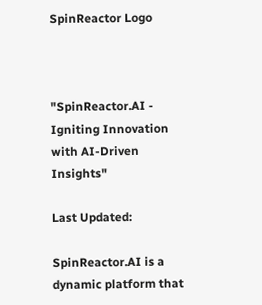SpinReactor Logo



"SpinReactor.AI - Igniting Innovation with AI-Driven Insights"

Last Updated:

SpinReactor.AI is a dynamic platform that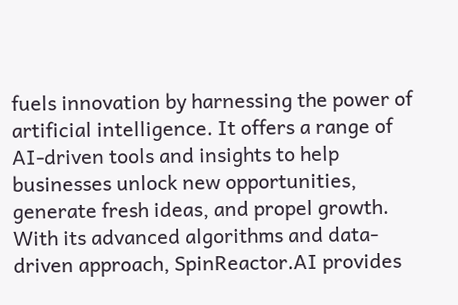fuels innovation by harnessing the power of artificial intelligence. It offers a range of AI-driven tools and insights to help businesses unlock new opportunities, generate fresh ideas, and propel growth. With its advanced algorithms and data-driven approach, SpinReactor.AI provides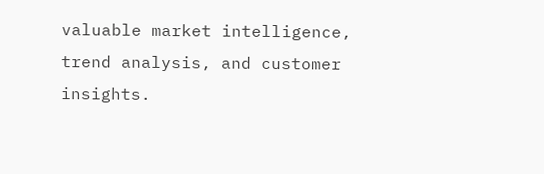valuable market intelligence, trend analysis, and customer insights.